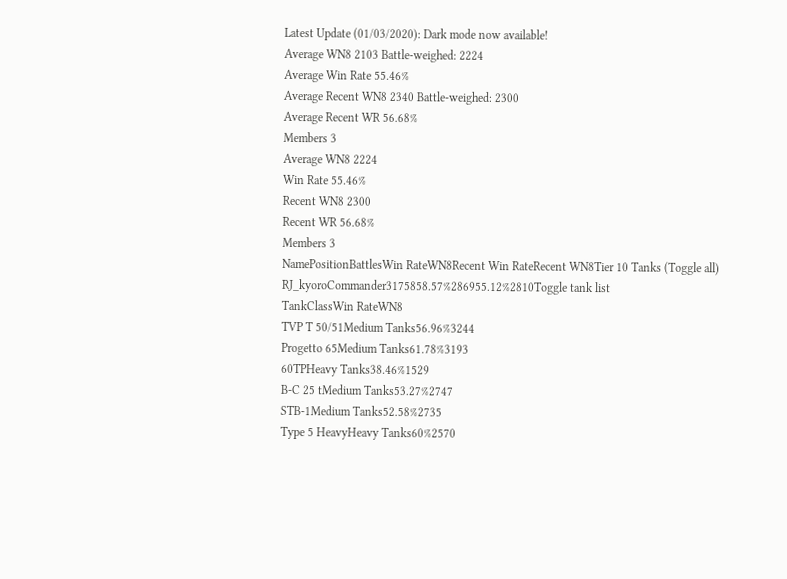Latest Update (01/03/2020): Dark mode now available!
Average WN8 2103 Battle-weighed: 2224
Average Win Rate 55.46%
Average Recent WN8 2340 Battle-weighed: 2300
Average Recent WR 56.68%
Members 3
Average WN8 2224
Win Rate 55.46%
Recent WN8 2300
Recent WR 56.68%
Members 3
NamePositionBattlesWin RateWN8Recent Win RateRecent WN8Tier 10 Tanks (Toggle all)
RJ_kyoroCommander3175858.57%286955.12%2810Toggle tank list
TankClassWin RateWN8
TVP T 50/51Medium Tanks56.96%3244
Progetto 65Medium Tanks61.78%3193
60TPHeavy Tanks38.46%1529
B-C 25 tMedium Tanks53.27%2747
STB-1Medium Tanks52.58%2735
Type 5 HeavyHeavy Tanks60%2570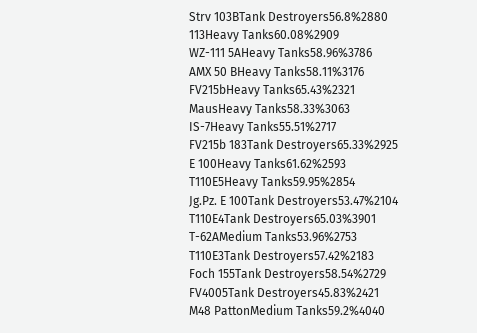Strv 103BTank Destroyers56.8%2880
113Heavy Tanks60.08%2909
WZ-111 5AHeavy Tanks58.96%3786
AMX 50 BHeavy Tanks58.11%3176
FV215bHeavy Tanks65.43%2321
MausHeavy Tanks58.33%3063
IS-7Heavy Tanks55.51%2717
FV215b 183Tank Destroyers65.33%2925
E 100Heavy Tanks61.62%2593
T110E5Heavy Tanks59.95%2854
Jg.Pz. E 100Tank Destroyers53.47%2104
T110E4Tank Destroyers65.03%3901
T-62AMedium Tanks53.96%2753
T110E3Tank Destroyers57.42%2183
Foch 155Tank Destroyers58.54%2729
FV4005Tank Destroyers45.83%2421
M48 PattonMedium Tanks59.2%4040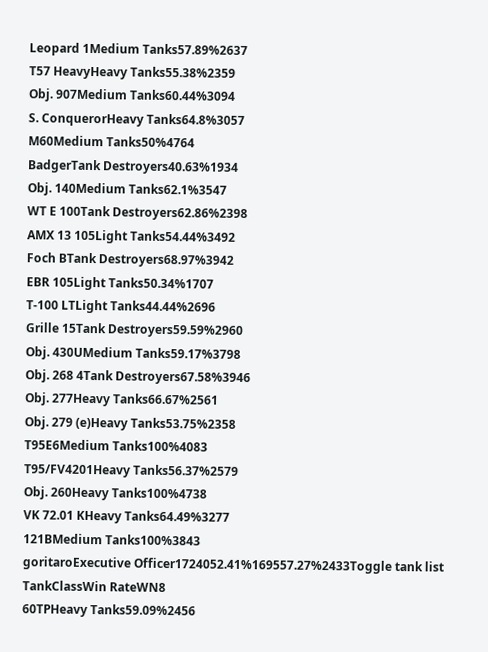Leopard 1Medium Tanks57.89%2637
T57 HeavyHeavy Tanks55.38%2359
Obj. 907Medium Tanks60.44%3094
S. ConquerorHeavy Tanks64.8%3057
M60Medium Tanks50%4764
BadgerTank Destroyers40.63%1934
Obj. 140Medium Tanks62.1%3547
WT E 100Tank Destroyers62.86%2398
AMX 13 105Light Tanks54.44%3492
Foch BTank Destroyers68.97%3942
EBR 105Light Tanks50.34%1707
T-100 LTLight Tanks44.44%2696
Grille 15Tank Destroyers59.59%2960
Obj. 430UMedium Tanks59.17%3798
Obj. 268 4Tank Destroyers67.58%3946
Obj. 277Heavy Tanks66.67%2561
Obj. 279 (e)Heavy Tanks53.75%2358
T95E6Medium Tanks100%4083
T95/FV4201Heavy Tanks56.37%2579
Obj. 260Heavy Tanks100%4738
VK 72.01 KHeavy Tanks64.49%3277
121BMedium Tanks100%3843
goritaroExecutive Officer1724052.41%169557.27%2433Toggle tank list
TankClassWin RateWN8
60TPHeavy Tanks59.09%2456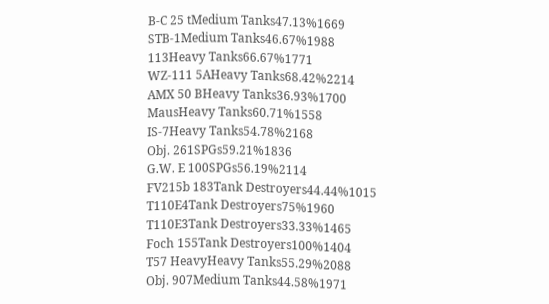B-C 25 tMedium Tanks47.13%1669
STB-1Medium Tanks46.67%1988
113Heavy Tanks66.67%1771
WZ-111 5AHeavy Tanks68.42%2214
AMX 50 BHeavy Tanks36.93%1700
MausHeavy Tanks60.71%1558
IS-7Heavy Tanks54.78%2168
Obj. 261SPGs59.21%1836
G.W. E 100SPGs56.19%2114
FV215b 183Tank Destroyers44.44%1015
T110E4Tank Destroyers75%1960
T110E3Tank Destroyers33.33%1465
Foch 155Tank Destroyers100%1404
T57 HeavyHeavy Tanks55.29%2088
Obj. 907Medium Tanks44.58%1971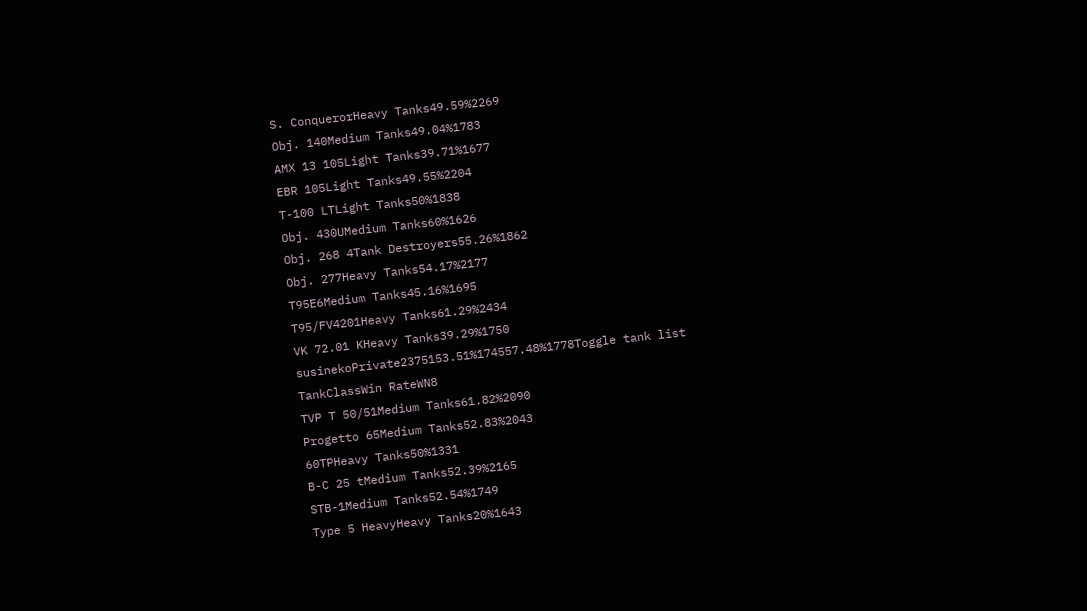S. ConquerorHeavy Tanks49.59%2269
Obj. 140Medium Tanks49.04%1783
AMX 13 105Light Tanks39.71%1677
EBR 105Light Tanks49.55%2204
T-100 LTLight Tanks50%1838
Obj. 430UMedium Tanks60%1626
Obj. 268 4Tank Destroyers55.26%1862
Obj. 277Heavy Tanks54.17%2177
T95E6Medium Tanks45.16%1695
T95/FV4201Heavy Tanks61.29%2434
VK 72.01 KHeavy Tanks39.29%1750
susinekoPrivate2375153.51%174557.48%1778Toggle tank list
TankClassWin RateWN8
TVP T 50/51Medium Tanks61.82%2090
Progetto 65Medium Tanks52.83%2043
60TPHeavy Tanks50%1331
B-C 25 tMedium Tanks52.39%2165
STB-1Medium Tanks52.54%1749
Type 5 HeavyHeavy Tanks20%1643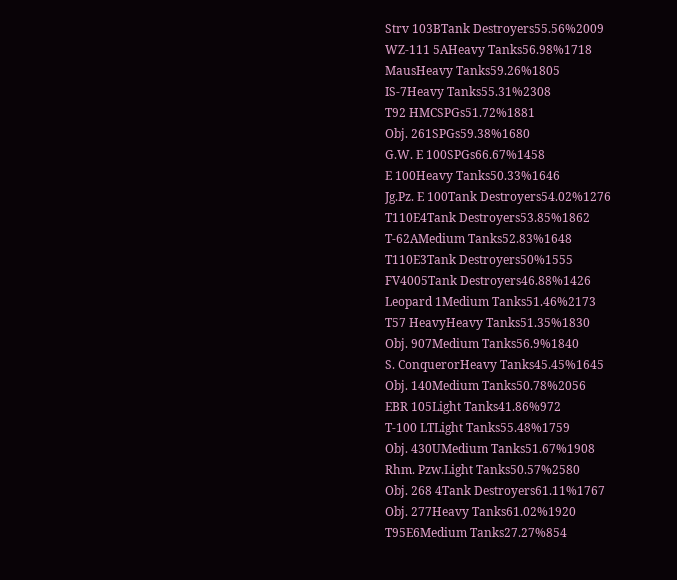Strv 103BTank Destroyers55.56%2009
WZ-111 5AHeavy Tanks56.98%1718
MausHeavy Tanks59.26%1805
IS-7Heavy Tanks55.31%2308
T92 HMCSPGs51.72%1881
Obj. 261SPGs59.38%1680
G.W. E 100SPGs66.67%1458
E 100Heavy Tanks50.33%1646
Jg.Pz. E 100Tank Destroyers54.02%1276
T110E4Tank Destroyers53.85%1862
T-62AMedium Tanks52.83%1648
T110E3Tank Destroyers50%1555
FV4005Tank Destroyers46.88%1426
Leopard 1Medium Tanks51.46%2173
T57 HeavyHeavy Tanks51.35%1830
Obj. 907Medium Tanks56.9%1840
S. ConquerorHeavy Tanks45.45%1645
Obj. 140Medium Tanks50.78%2056
EBR 105Light Tanks41.86%972
T-100 LTLight Tanks55.48%1759
Obj. 430UMedium Tanks51.67%1908
Rhm. Pzw.Light Tanks50.57%2580
Obj. 268 4Tank Destroyers61.11%1767
Obj. 277Heavy Tanks61.02%1920
T95E6Medium Tanks27.27%854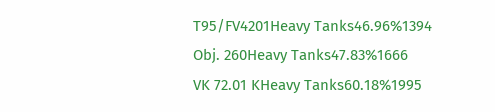T95/FV4201Heavy Tanks46.96%1394
Obj. 260Heavy Tanks47.83%1666
VK 72.01 KHeavy Tanks60.18%1995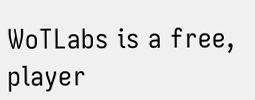WoTLabs is a free, player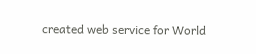created web service for World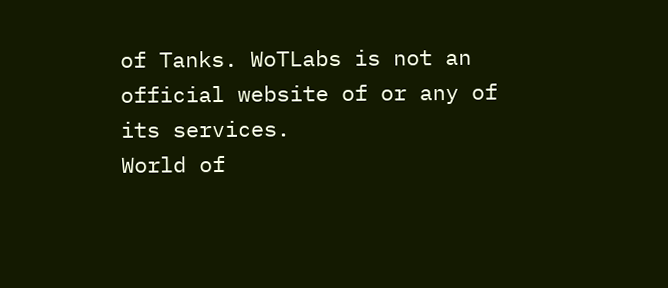of Tanks. WoTLabs is not an official website of or any of its services.
World of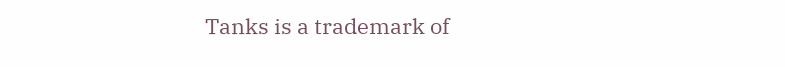Tanks is a trademark of